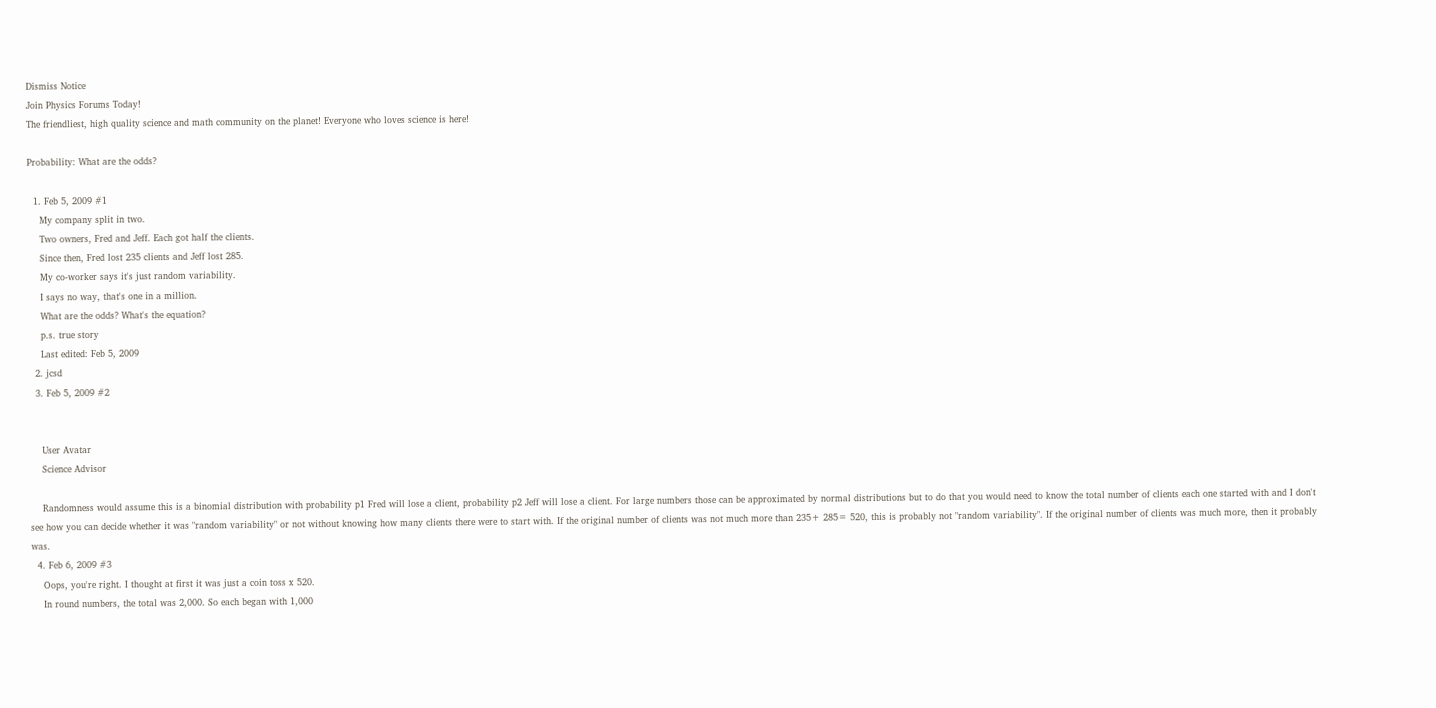Dismiss Notice
Join Physics Forums Today!
The friendliest, high quality science and math community on the planet! Everyone who loves science is here!

Probability: What are the odds?

  1. Feb 5, 2009 #1
    My company split in two.
    Two owners, Fred and Jeff. Each got half the clients.
    Since then, Fred lost 235 clients and Jeff lost 285.
    My co-worker says it's just random variability.
    I says no way, that's one in a million.
    What are the odds? What's the equation?
    p.s. true story
    Last edited: Feb 5, 2009
  2. jcsd
  3. Feb 5, 2009 #2


    User Avatar
    Science Advisor

    Randomness would assume this is a binomial distribution with probability p1 Fred will lose a client, probability p2 Jeff will lose a client. For large numbers those can be approximated by normal distributions but to do that you would need to know the total number of clients each one started with and I don't see how you can decide whether it was "random variability" or not without knowing how many clients there were to start with. If the original number of clients was not much more than 235+ 285= 520, this is probably not "random variability". If the original number of clients was much more, then it probably was.
  4. Feb 6, 2009 #3
    Oops, you're right. I thought at first it was just a coin toss x 520.
    In round numbers, the total was 2,000. So each began with 1,000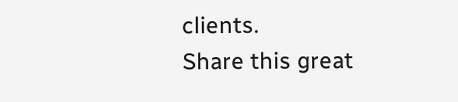clients.
Share this great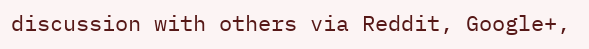discussion with others via Reddit, Google+,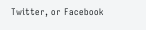Twitter, or Facebook